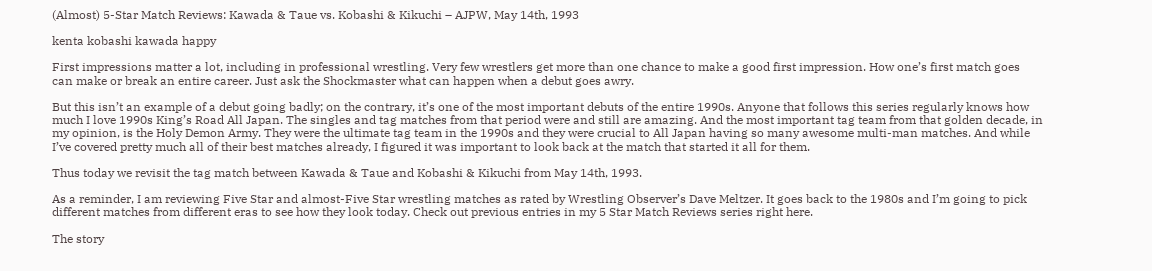(Almost) 5-Star Match Reviews: Kawada & Taue vs. Kobashi & Kikuchi – AJPW, May 14th, 1993

kenta kobashi kawada happy

First impressions matter a lot, including in professional wrestling. Very few wrestlers get more than one chance to make a good first impression. How one’s first match goes can make or break an entire career. Just ask the Shockmaster what can happen when a debut goes awry.

But this isn’t an example of a debut going badly; on the contrary, it’s one of the most important debuts of the entire 1990s. Anyone that follows this series regularly knows how much I love 1990s King’s Road All Japan. The singles and tag matches from that period were and still are amazing. And the most important tag team from that golden decade, in my opinion, is the Holy Demon Army. They were the ultimate tag team in the 1990s and they were crucial to All Japan having so many awesome multi-man matches. And while I’ve covered pretty much all of their best matches already, I figured it was important to look back at the match that started it all for them.

Thus today we revisit the tag match between Kawada & Taue and Kobashi & Kikuchi from May 14th, 1993.

As a reminder, I am reviewing Five Star and almost-Five Star wrestling matches as rated by Wrestling Observer’s Dave Meltzer. It goes back to the 1980s and I’m going to pick different matches from different eras to see how they look today. Check out previous entries in my 5 Star Match Reviews series right here.

The story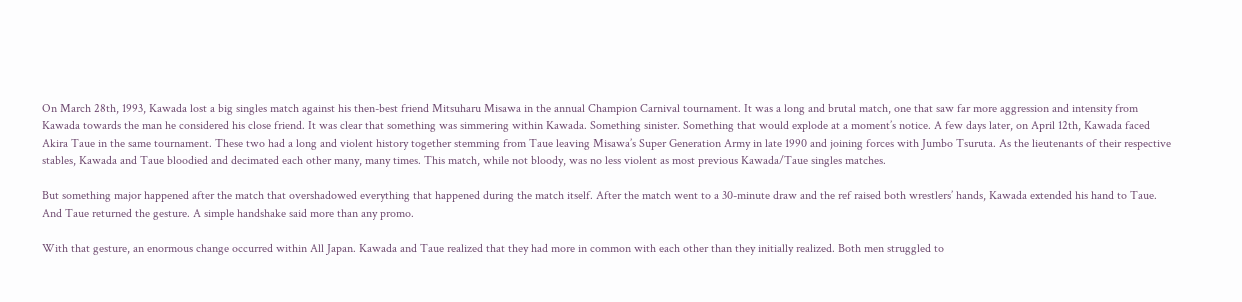On March 28th, 1993, Kawada lost a big singles match against his then-best friend Mitsuharu Misawa in the annual Champion Carnival tournament. It was a long and brutal match, one that saw far more aggression and intensity from Kawada towards the man he considered his close friend. It was clear that something was simmering within Kawada. Something sinister. Something that would explode at a moment’s notice. A few days later, on April 12th, Kawada faced Akira Taue in the same tournament. These two had a long and violent history together stemming from Taue leaving Misawa’s Super Generation Army in late 1990 and joining forces with Jumbo Tsuruta. As the lieutenants of their respective stables, Kawada and Taue bloodied and decimated each other many, many times. This match, while not bloody, was no less violent as most previous Kawada/Taue singles matches.

But something major happened after the match that overshadowed everything that happened during the match itself. After the match went to a 30-minute draw and the ref raised both wrestlers’ hands, Kawada extended his hand to Taue. And Taue returned the gesture. A simple handshake said more than any promo.

With that gesture, an enormous change occurred within All Japan. Kawada and Taue realized that they had more in common with each other than they initially realized. Both men struggled to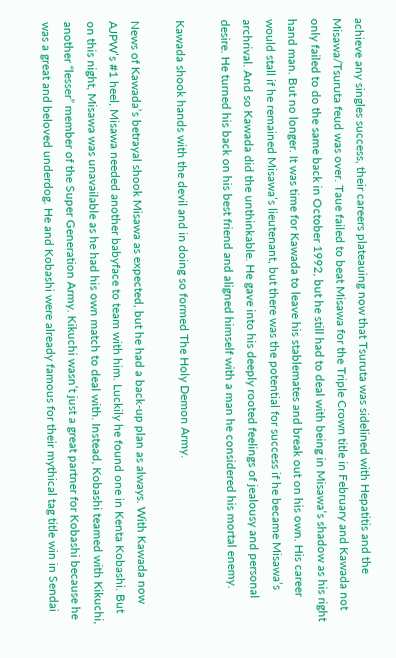achieve any singles success, their careers plateauing now that Tsuruta was sidelined with Hepatitis and the Misawa/Tsuruta feud was over. Taue failed to beat Misawa for the Triple Crown title in February and Kawada not only failed to do the same back in October 1992, but he still had to deal with being in Misawa’s shadow as his right hand man. But no longer. It was time for Kawada to leave his stablemates and break out on his own. His career would stall if he remained Misawa’s lieutenant, but there was the potential for success if he became Misawa’s archrival. And so Kawada did the unthinkable. He gave into his deeply rooted feelings of jealousy and personal desire. He turned his back on his best friend and aligned himself with a man he considered his mortal enemy.

Kawada shook hands with the devil and in doing so formed The Holy Demon Army.

News of Kawada’s betrayal shook Misawa as expected, but he had a back-up plan as always. With Kawada now AJPW’s #1 heel, Misawa needed another babyface to team with him. Luckily he found one in Kenta Kobashi. But on this night, Misawa was unavailable as he had his own match to deal with. Instead, Kobashi teamed with Kikuchi, another “lesser” member of the Super Generation Army. Kikuchi wasn’t just a great partner for Kobashi because he was a great and beloved underdog. He and Kobashi were already famous for their mythical tag title win in Sendai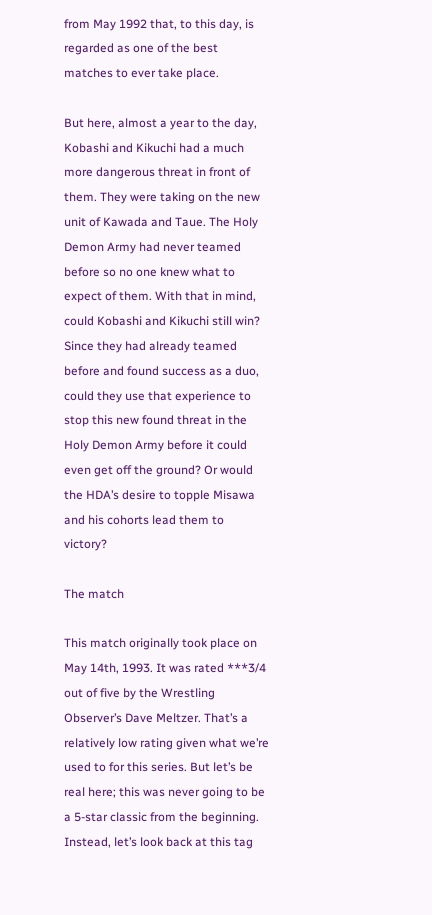from May 1992 that, to this day, is regarded as one of the best matches to ever take place.

But here, almost a year to the day, Kobashi and Kikuchi had a much more dangerous threat in front of them. They were taking on the new unit of Kawada and Taue. The Holy Demon Army had never teamed before so no one knew what to expect of them. With that in mind, could Kobashi and Kikuchi still win? Since they had already teamed before and found success as a duo, could they use that experience to stop this new found threat in the Holy Demon Army before it could even get off the ground? Or would the HDA’s desire to topple Misawa and his cohorts lead them to victory?

The match

This match originally took place on May 14th, 1993. It was rated ***3/4 out of five by the Wrestling Observer’s Dave Meltzer. That’s a relatively low rating given what we’re used to for this series. But let’s be real here; this was never going to be a 5-star classic from the beginning. Instead, let’s look back at this tag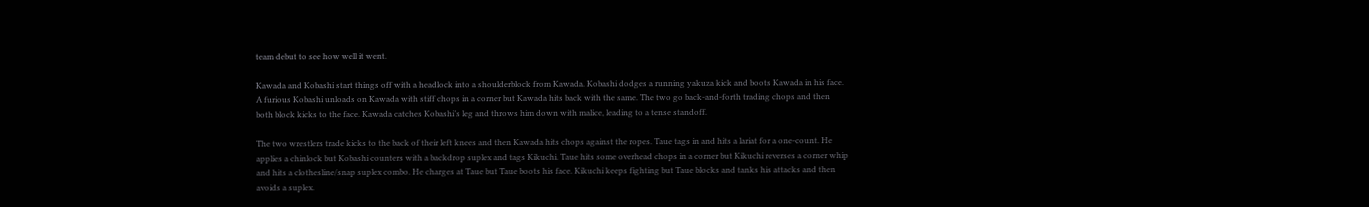team debut to see how well it went.

Kawada and Kobashi start things off with a headlock into a shoulderblock from Kawada. Kobashi dodges a running yakuza kick and boots Kawada in his face. A furious Kobashi unloads on Kawada with stiff chops in a corner but Kawada hits back with the same. The two go back-and-forth trading chops and then both block kicks to the face. Kawada catches Kobashi’s leg and throws him down with malice, leading to a tense standoff.

The two wrestlers trade kicks to the back of their left knees and then Kawada hits chops against the ropes. Taue tags in and hits a lariat for a one-count. He applies a chinlock but Kobashi counters with a backdrop suplex and tags Kikuchi. Taue hits some overhead chops in a corner but Kikuchi reverses a corner whip and hits a clothesline/snap suplex combo. He charges at Taue but Taue boots his face. Kikuchi keeps fighting but Taue blocks and tanks his attacks and then avoids a suplex.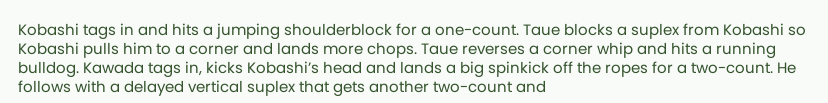Kobashi tags in and hits a jumping shoulderblock for a one-count. Taue blocks a suplex from Kobashi so Kobashi pulls him to a corner and lands more chops. Taue reverses a corner whip and hits a running bulldog. Kawada tags in, kicks Kobashi’s head and lands a big spinkick off the ropes for a two-count. He follows with a delayed vertical suplex that gets another two-count and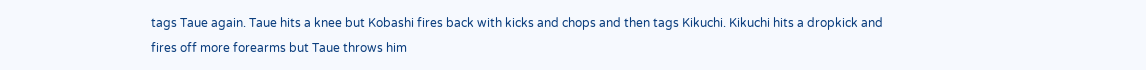tags Taue again. Taue hits a knee but Kobashi fires back with kicks and chops and then tags Kikuchi. Kikuchi hits a dropkick and fires off more forearms but Taue throws him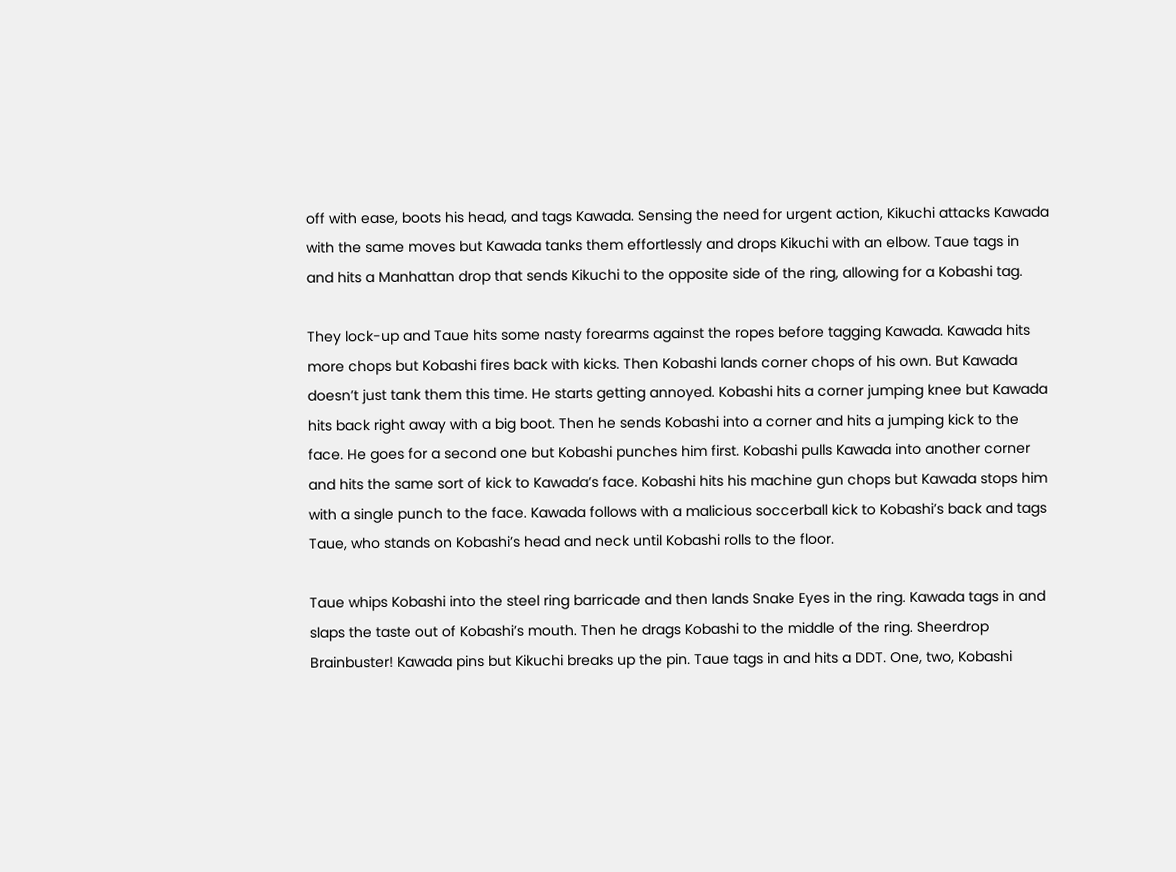off with ease, boots his head, and tags Kawada. Sensing the need for urgent action, Kikuchi attacks Kawada with the same moves but Kawada tanks them effortlessly and drops Kikuchi with an elbow. Taue tags in and hits a Manhattan drop that sends Kikuchi to the opposite side of the ring, allowing for a Kobashi tag.

They lock-up and Taue hits some nasty forearms against the ropes before tagging Kawada. Kawada hits more chops but Kobashi fires back with kicks. Then Kobashi lands corner chops of his own. But Kawada doesn’t just tank them this time. He starts getting annoyed. Kobashi hits a corner jumping knee but Kawada hits back right away with a big boot. Then he sends Kobashi into a corner and hits a jumping kick to the face. He goes for a second one but Kobashi punches him first. Kobashi pulls Kawada into another corner and hits the same sort of kick to Kawada’s face. Kobashi hits his machine gun chops but Kawada stops him with a single punch to the face. Kawada follows with a malicious soccerball kick to Kobashi’s back and tags Taue, who stands on Kobashi’s head and neck until Kobashi rolls to the floor.

Taue whips Kobashi into the steel ring barricade and then lands Snake Eyes in the ring. Kawada tags in and slaps the taste out of Kobashi’s mouth. Then he drags Kobashi to the middle of the ring. Sheerdrop Brainbuster! Kawada pins but Kikuchi breaks up the pin. Taue tags in and hits a DDT. One, two, Kobashi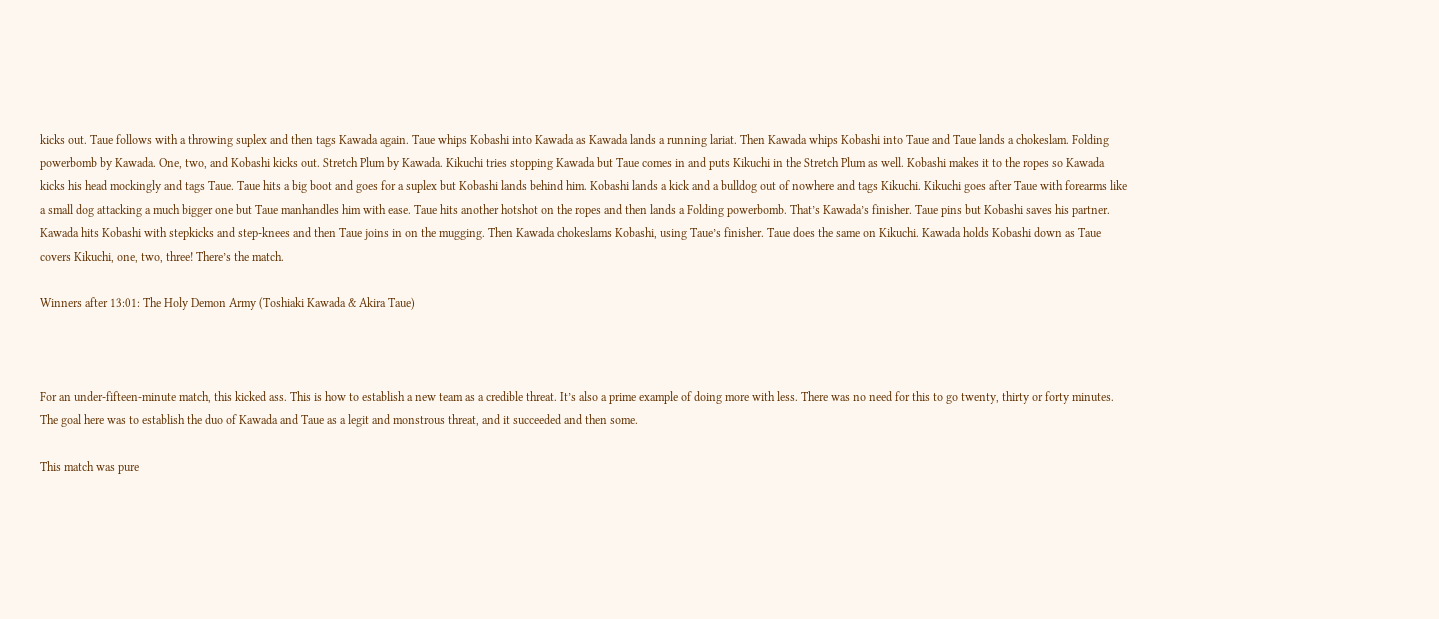kicks out. Taue follows with a throwing suplex and then tags Kawada again. Taue whips Kobashi into Kawada as Kawada lands a running lariat. Then Kawada whips Kobashi into Taue and Taue lands a chokeslam. Folding powerbomb by Kawada. One, two, and Kobashi kicks out. Stretch Plum by Kawada. Kikuchi tries stopping Kawada but Taue comes in and puts Kikuchi in the Stretch Plum as well. Kobashi makes it to the ropes so Kawada kicks his head mockingly and tags Taue. Taue hits a big boot and goes for a suplex but Kobashi lands behind him. Kobashi lands a kick and a bulldog out of nowhere and tags Kikuchi. Kikuchi goes after Taue with forearms like a small dog attacking a much bigger one but Taue manhandles him with ease. Taue hits another hotshot on the ropes and then lands a Folding powerbomb. That’s Kawada’s finisher. Taue pins but Kobashi saves his partner. Kawada hits Kobashi with stepkicks and step-knees and then Taue joins in on the mugging. Then Kawada chokeslams Kobashi, using Taue’s finisher. Taue does the same on Kikuchi. Kawada holds Kobashi down as Taue covers Kikuchi, one, two, three! There’s the match.

Winners after 13:01: The Holy Demon Army (Toshiaki Kawada & Akira Taue)



For an under-fifteen-minute match, this kicked ass. This is how to establish a new team as a credible threat. It’s also a prime example of doing more with less. There was no need for this to go twenty, thirty or forty minutes. The goal here was to establish the duo of Kawada and Taue as a legit and monstrous threat, and it succeeded and then some.

This match was pure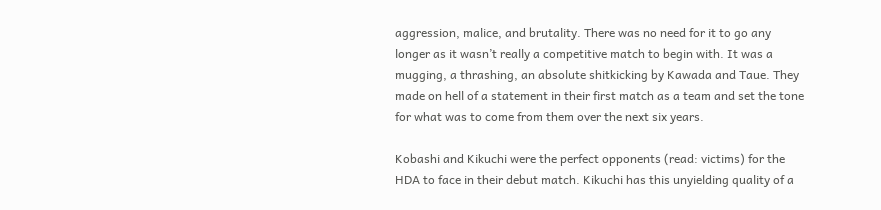aggression, malice, and brutality. There was no need for it to go any longer as it wasn’t really a competitive match to begin with. It was a mugging, a thrashing, an absolute shitkicking by Kawada and Taue. They made on hell of a statement in their first match as a team and set the tone for what was to come from them over the next six years.

Kobashi and Kikuchi were the perfect opponents (read: victims) for the HDA to face in their debut match. Kikuchi has this unyielding quality of a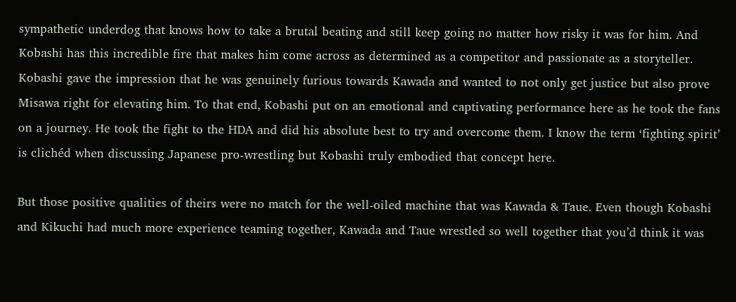sympathetic underdog that knows how to take a brutal beating and still keep going no matter how risky it was for him. And Kobashi has this incredible fire that makes him come across as determined as a competitor and passionate as a storyteller. Kobashi gave the impression that he was genuinely furious towards Kawada and wanted to not only get justice but also prove Misawa right for elevating him. To that end, Kobashi put on an emotional and captivating performance here as he took the fans on a journey. He took the fight to the HDA and did his absolute best to try and overcome them. I know the term ‘fighting spirit’ is clichéd when discussing Japanese pro-wrestling but Kobashi truly embodied that concept here.

But those positive qualities of theirs were no match for the well-oiled machine that was Kawada & Taue. Even though Kobashi and Kikuchi had much more experience teaming together, Kawada and Taue wrestled so well together that you’d think it was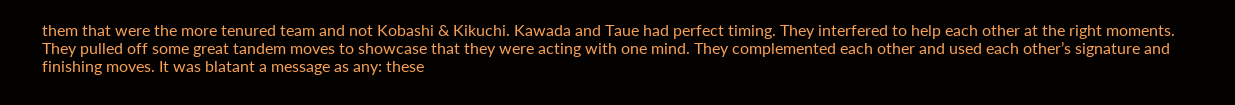them that were the more tenured team and not Kobashi & Kikuchi. Kawada and Taue had perfect timing. They interfered to help each other at the right moments. They pulled off some great tandem moves to showcase that they were acting with one mind. They complemented each other and used each other’s signature and finishing moves. It was blatant a message as any: these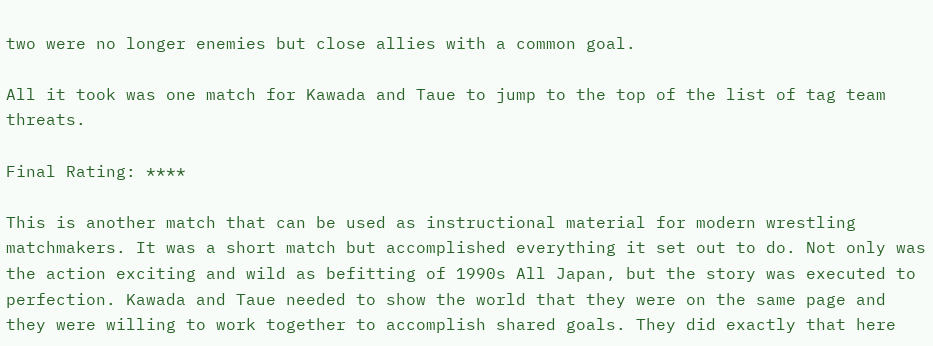two were no longer enemies but close allies with a common goal.

All it took was one match for Kawada and Taue to jump to the top of the list of tag team threats.

Final Rating: ****

This is another match that can be used as instructional material for modern wrestling matchmakers. It was a short match but accomplished everything it set out to do. Not only was the action exciting and wild as befitting of 1990s All Japan, but the story was executed to perfection. Kawada and Taue needed to show the world that they were on the same page and they were willing to work together to accomplish shared goals. They did exactly that here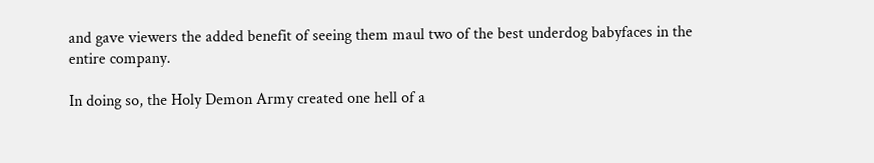and gave viewers the added benefit of seeing them maul two of the best underdog babyfaces in the entire company.

In doing so, the Holy Demon Army created one hell of a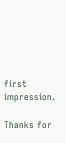first impression.

Thanks for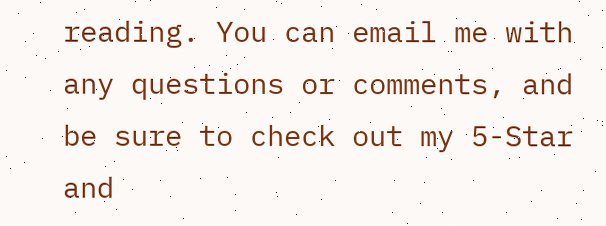reading. You can email me with any questions or comments, and be sure to check out my 5-Star and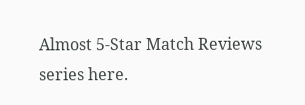Almost 5-Star Match Reviews series here.